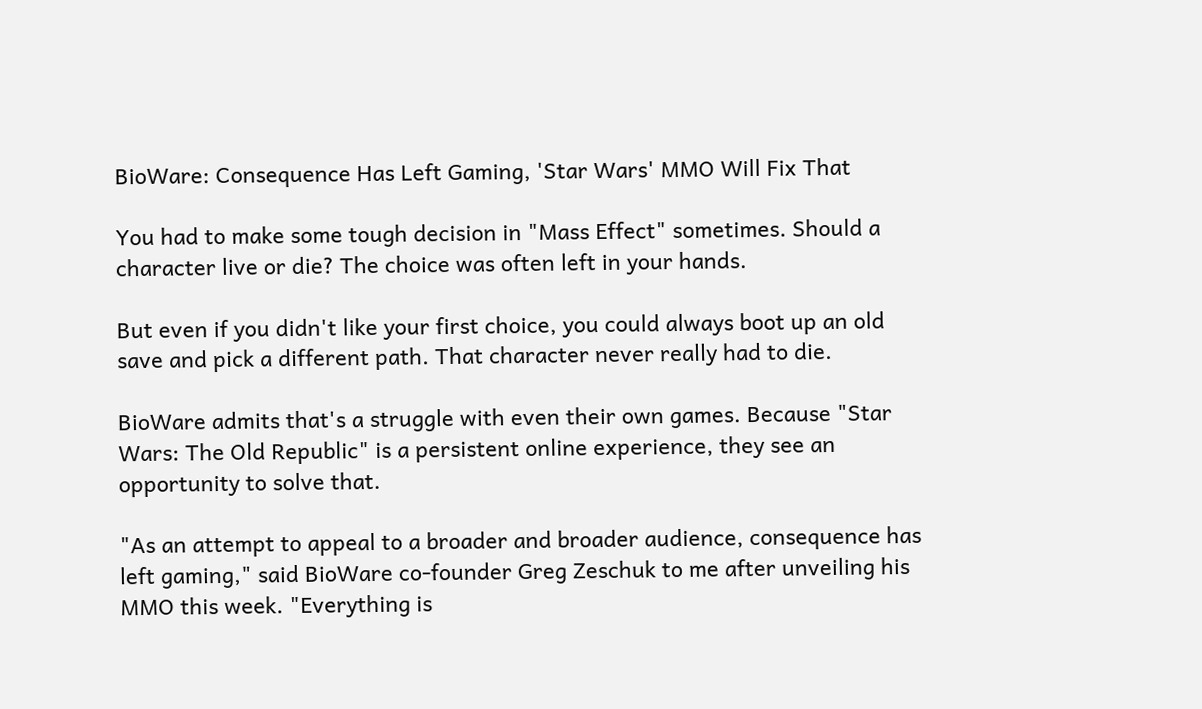BioWare: Consequence Has Left Gaming, 'Star Wars' MMO Will Fix That

You had to make some tough decision in "Mass Effect" sometimes. Should a character live or die? The choice was often left in your hands.

But even if you didn't like your first choice, you could always boot up an old save and pick a different path. That character never really had to die.

BioWare admits that's a struggle with even their own games. Because "Star Wars: The Old Republic" is a persistent online experience, they see an opportunity to solve that.

"As an attempt to appeal to a broader and broader audience, consequence has left gaming," said BioWare co-founder Greg Zeschuk to me after unveiling his MMO this week. "Everything is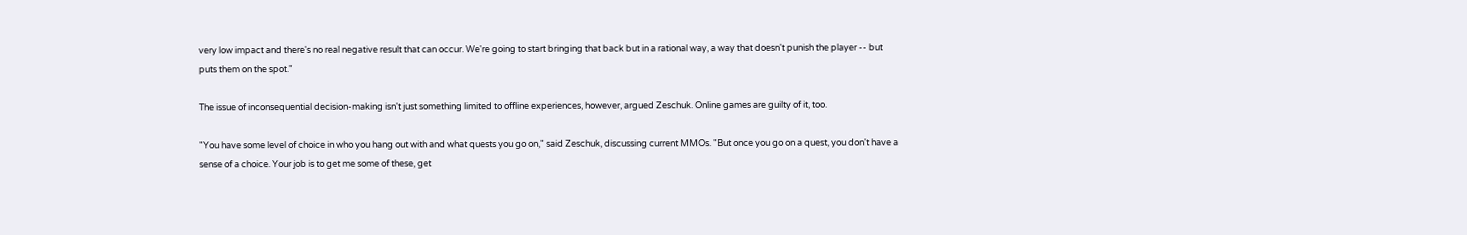very low impact and there's no real negative result that can occur. We're going to start bringing that back but in a rational way, a way that doesn't punish the player -- but puts them on the spot."

The issue of inconsequential decision-making isn't just something limited to offline experiences, however, argued Zeschuk. Online games are guilty of it, too.

"You have some level of choice in who you hang out with and what quests you go on," said Zeschuk, discussing current MMOs. "But once you go on a quest, you don't have a sense of a choice. Your job is to get me some of these, get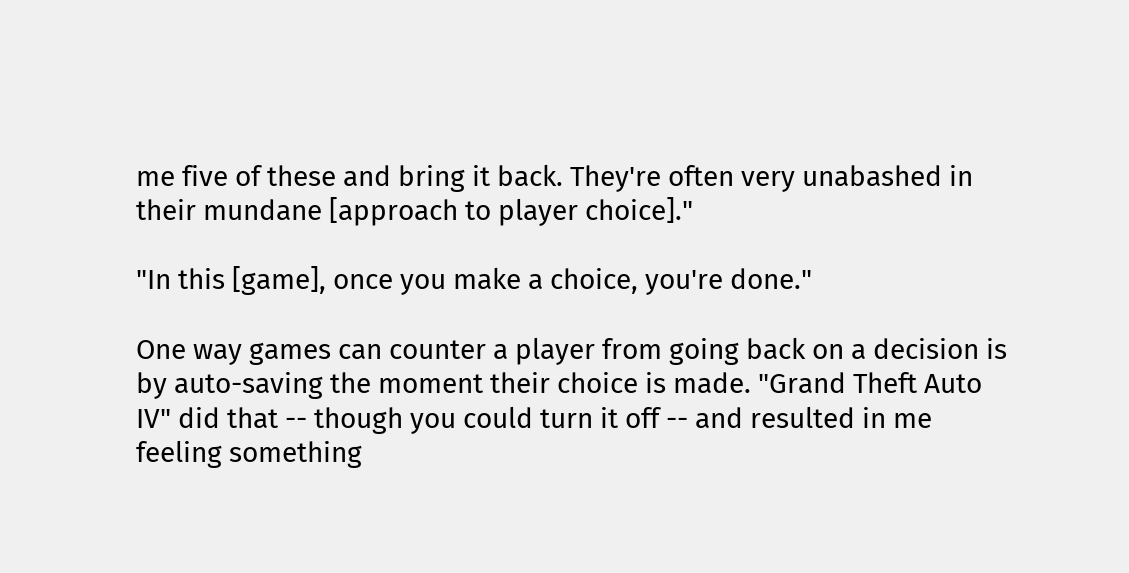me five of these and bring it back. They're often very unabashed in their mundane [approach to player choice]."

"In this [game], once you make a choice, you're done."

One way games can counter a player from going back on a decision is by auto-saving the moment their choice is made. "Grand Theft Auto IV" did that -- though you could turn it off -- and resulted in me feeling something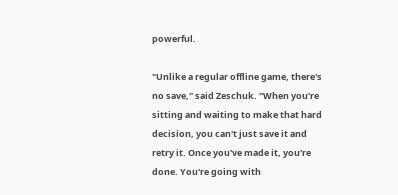powerful.

"Unlike a regular offline game, there's no save," said Zeschuk. "When you're sitting and waiting to make that hard decision, you can't just save it and retry it. Once you've made it, you're done. You're going with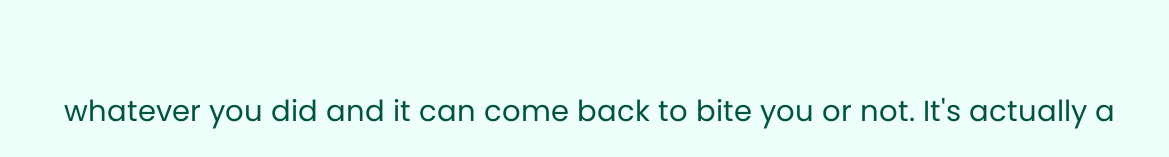whatever you did and it can come back to bite you or not. It's actually a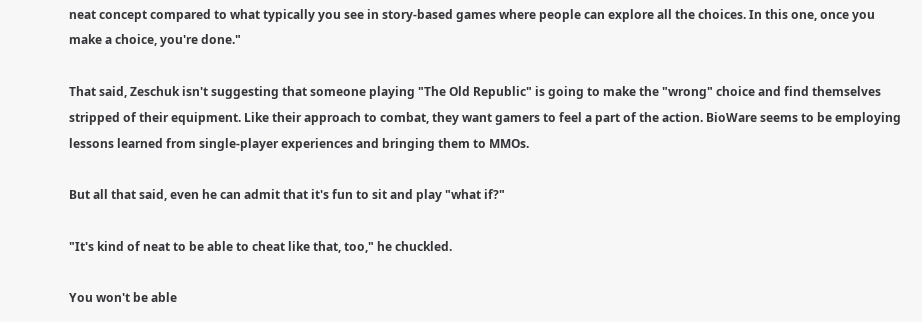neat concept compared to what typically you see in story-based games where people can explore all the choices. In this one, once you make a choice, you're done."

That said, Zeschuk isn't suggesting that someone playing "The Old Republic" is going to make the "wrong" choice and find themselves stripped of their equipment. Like their approach to combat, they want gamers to feel a part of the action. BioWare seems to be employing lessons learned from single-player experiences and bringing them to MMOs.

But all that said, even he can admit that it's fun to sit and play "what if?"

"It's kind of neat to be able to cheat like that, too," he chuckled.

You won't be able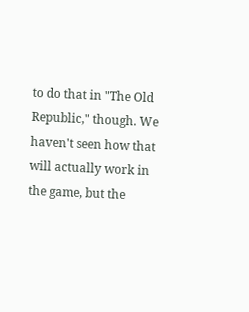to do that in "The Old Republic," though. We haven't seen how that will actually work in the game, but the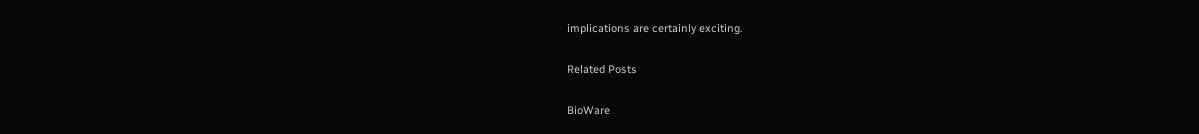implications are certainly exciting.

Related Posts

BioWare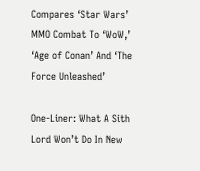Compares ‘Star Wars’ MMO Combat To ‘WoW,’ ‘Age of Conan’ And ‘The Force Unleashed’

One-Liner: What A Sith Lord Won’t Do In New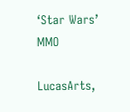‘Star Wars’ MMO

LucasArts,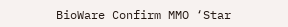BioWare Confirm MMO ‘Star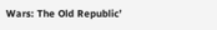Wars: The Old Republic’